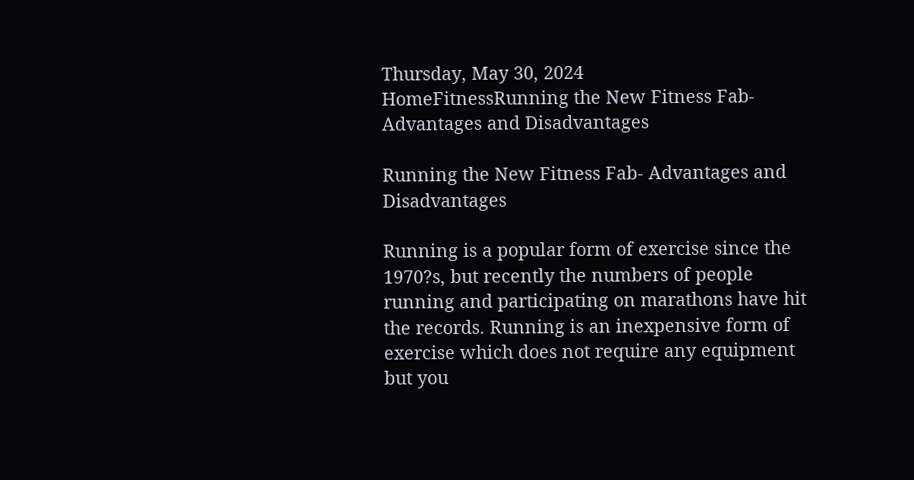Thursday, May 30, 2024
HomeFitnessRunning the New Fitness Fab- Advantages and Disadvantages

Running the New Fitness Fab- Advantages and Disadvantages

Running is a popular form of exercise since the 1970?s, but recently the numbers of people running and participating on marathons have hit the records. Running is an inexpensive form of exercise which does not require any equipment but you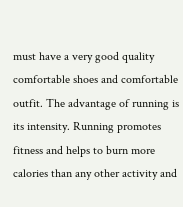must have a very good quality comfortable shoes and comfortable outfit. The advantage of running is its intensity. Running promotes fitness and helps to burn more calories than any other activity and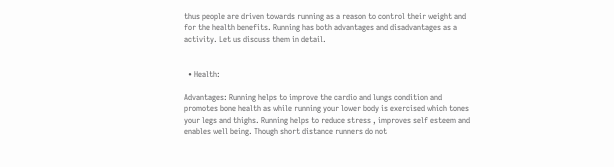thus people are driven towards running as a reason to control their weight and for the health benefits. Running has both advantages and disadvantages as a activity. Let us discuss them in detail.


  • Health:

Advantages: Running helps to improve the cardio and lungs condition and promotes bone health as while running your lower body is exercised which tones your legs and thighs. Running helps to reduce stress , improves self esteem and enables well being. Though short distance runners do not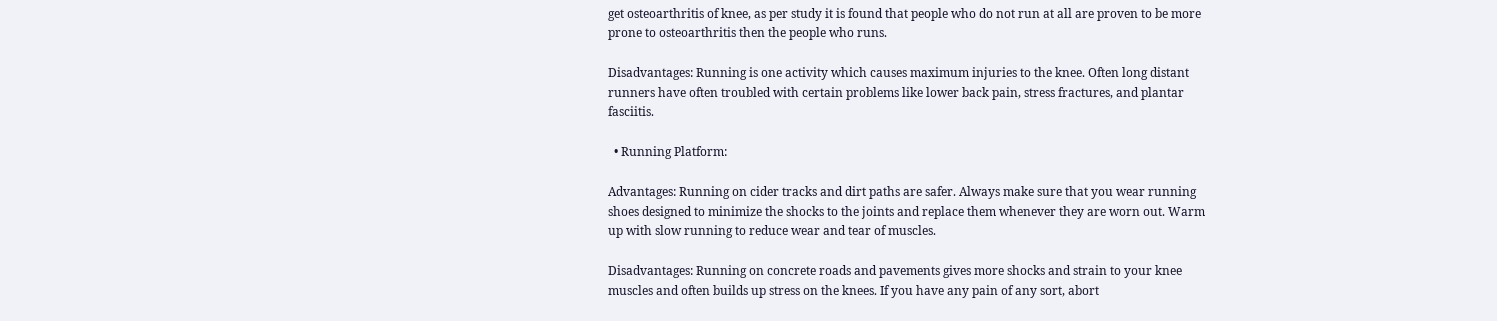get osteoarthritis of knee, as per study it is found that people who do not run at all are proven to be more prone to osteoarthritis then the people who runs.

Disadvantages: Running is one activity which causes maximum injuries to the knee. Often long distant runners have often troubled with certain problems like lower back pain, stress fractures, and plantar fasciitis.

  • Running Platform:

Advantages: Running on cider tracks and dirt paths are safer. Always make sure that you wear running shoes designed to minimize the shocks to the joints and replace them whenever they are worn out. Warm up with slow running to reduce wear and tear of muscles.

Disadvantages: Running on concrete roads and pavements gives more shocks and strain to your knee muscles and often builds up stress on the knees. If you have any pain of any sort, abort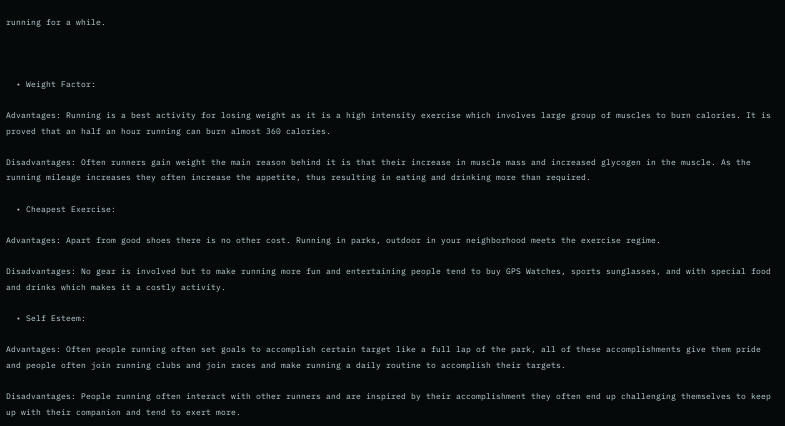running for a while.



  • Weight Factor:

Advantages: Running is a best activity for losing weight as it is a high intensity exercise which involves large group of muscles to burn calories. It is proved that an half an hour running can burn almost 360 calories.

Disadvantages: Often runners gain weight the main reason behind it is that their increase in muscle mass and increased glycogen in the muscle. As the running mileage increases they often increase the appetite, thus resulting in eating and drinking more than required.

  • Cheapest Exercise:

Advantages: Apart from good shoes there is no other cost. Running in parks, outdoor in your neighborhood meets the exercise regime.

Disadvantages: No gear is involved but to make running more fun and entertaining people tend to buy GPS Watches, sports sunglasses, and with special food and drinks which makes it a costly activity.

  • Self Esteem:

Advantages: Often people running often set goals to accomplish certain target like a full lap of the park, all of these accomplishments give them pride and people often join running clubs and join races and make running a daily routine to accomplish their targets.

Disadvantages: People running often interact with other runners and are inspired by their accomplishment they often end up challenging themselves to keep up with their companion and tend to exert more.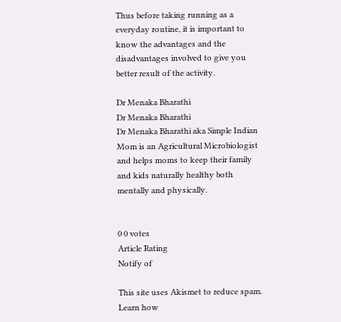Thus before taking running as a everyday routine, it is important to know the advantages and the disadvantages involved to give you better result of the activity.

Dr Menaka Bharathi
Dr Menaka Bharathi
Dr Menaka Bharathi aka Simple Indian Mom is an Agricultural Microbiologist and helps moms to keep their family and kids naturally healthy both mentally and physically.


0 0 votes
Article Rating
Notify of

This site uses Akismet to reduce spam. Learn how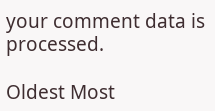your comment data is processed.

Oldest Most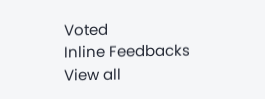Voted
Inline Feedbacks
View all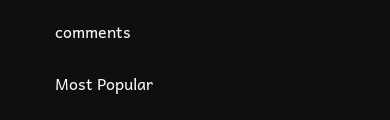comments

Most Popular